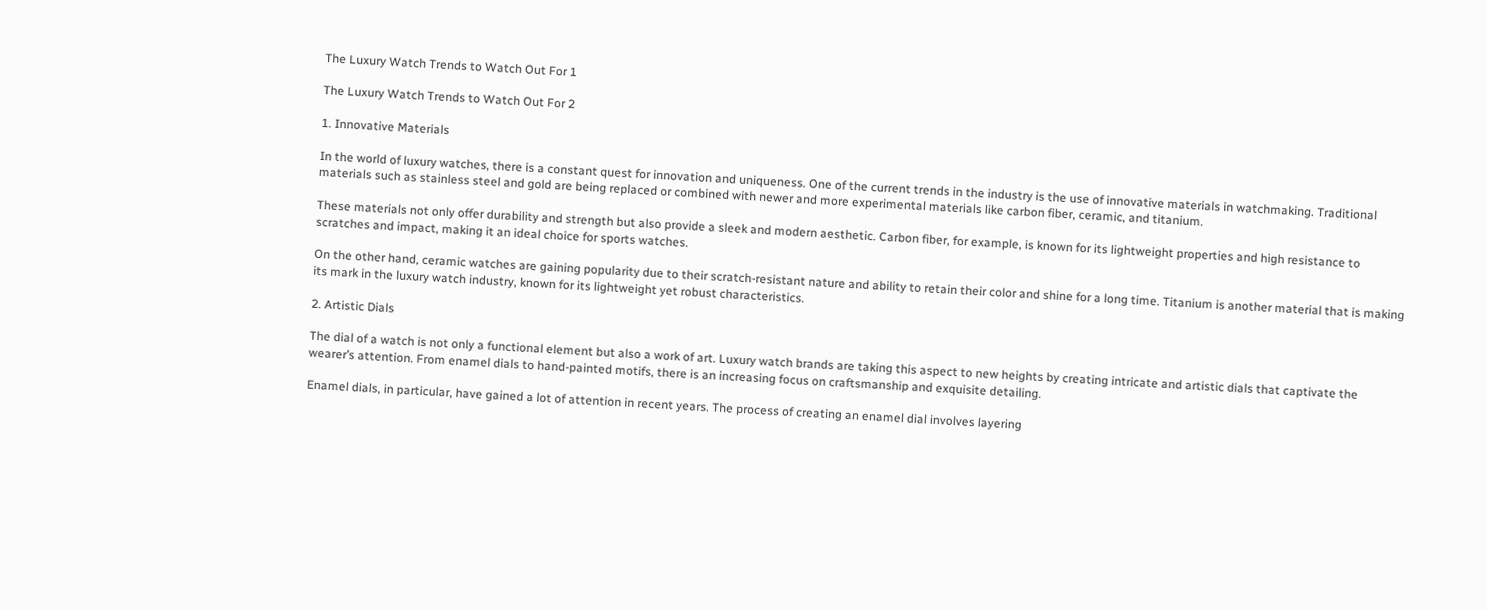The Luxury Watch Trends to Watch Out For 1

The Luxury Watch Trends to Watch Out For 2

1. Innovative Materials

In the world of luxury watches, there is a constant quest for innovation and uniqueness. One of the current trends in the industry is the use of innovative materials in watchmaking. Traditional materials such as stainless steel and gold are being replaced or combined with newer and more experimental materials like carbon fiber, ceramic, and titanium.

These materials not only offer durability and strength but also provide a sleek and modern aesthetic. Carbon fiber, for example, is known for its lightweight properties and high resistance to scratches and impact, making it an ideal choice for sports watches.

On the other hand, ceramic watches are gaining popularity due to their scratch-resistant nature and ability to retain their color and shine for a long time. Titanium is another material that is making its mark in the luxury watch industry, known for its lightweight yet robust characteristics.

2. Artistic Dials

The dial of a watch is not only a functional element but also a work of art. Luxury watch brands are taking this aspect to new heights by creating intricate and artistic dials that captivate the wearer’s attention. From enamel dials to hand-painted motifs, there is an increasing focus on craftsmanship and exquisite detailing.

Enamel dials, in particular, have gained a lot of attention in recent years. The process of creating an enamel dial involves layering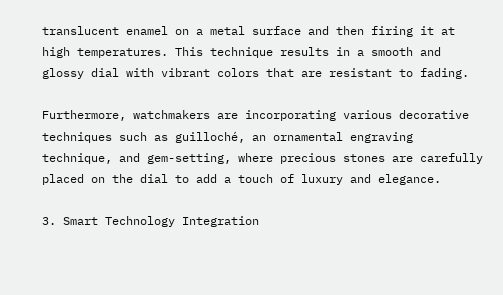translucent enamel on a metal surface and then firing it at high temperatures. This technique results in a smooth and glossy dial with vibrant colors that are resistant to fading.

Furthermore, watchmakers are incorporating various decorative techniques such as guilloché, an ornamental engraving technique, and gem-setting, where precious stones are carefully placed on the dial to add a touch of luxury and elegance.

3. Smart Technology Integration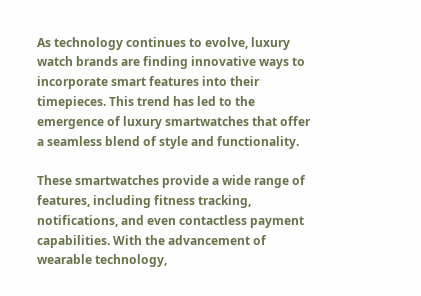As technology continues to evolve, luxury watch brands are finding innovative ways to incorporate smart features into their timepieces. This trend has led to the emergence of luxury smartwatches that offer a seamless blend of style and functionality.

These smartwatches provide a wide range of features, including fitness tracking, notifications, and even contactless payment capabilities. With the advancement of wearable technology,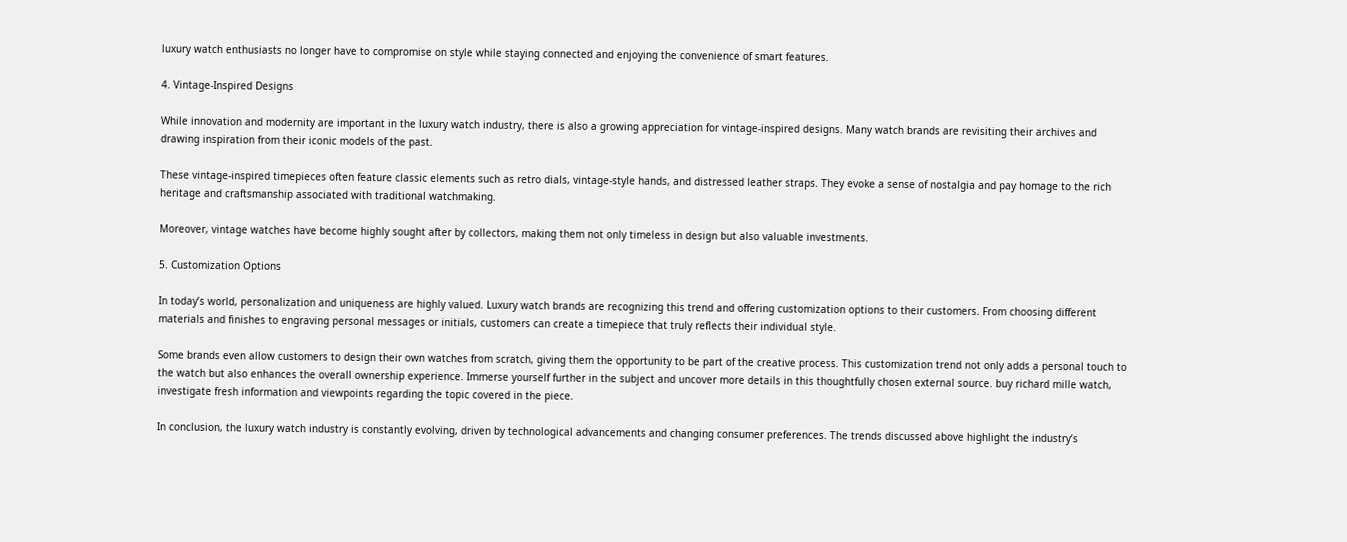luxury watch enthusiasts no longer have to compromise on style while staying connected and enjoying the convenience of smart features.

4. Vintage-Inspired Designs

While innovation and modernity are important in the luxury watch industry, there is also a growing appreciation for vintage-inspired designs. Many watch brands are revisiting their archives and drawing inspiration from their iconic models of the past.

These vintage-inspired timepieces often feature classic elements such as retro dials, vintage-style hands, and distressed leather straps. They evoke a sense of nostalgia and pay homage to the rich heritage and craftsmanship associated with traditional watchmaking.

Moreover, vintage watches have become highly sought after by collectors, making them not only timeless in design but also valuable investments.

5. Customization Options

In today’s world, personalization and uniqueness are highly valued. Luxury watch brands are recognizing this trend and offering customization options to their customers. From choosing different materials and finishes to engraving personal messages or initials, customers can create a timepiece that truly reflects their individual style.

Some brands even allow customers to design their own watches from scratch, giving them the opportunity to be part of the creative process. This customization trend not only adds a personal touch to the watch but also enhances the overall ownership experience. Immerse yourself further in the subject and uncover more details in this thoughtfully chosen external source. buy richard mille watch, investigate fresh information and viewpoints regarding the topic covered in the piece.

In conclusion, the luxury watch industry is constantly evolving, driven by technological advancements and changing consumer preferences. The trends discussed above highlight the industry’s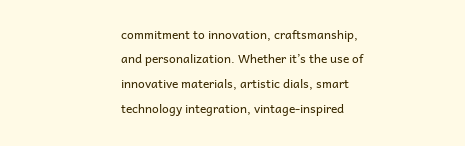commitment to innovation, craftsmanship, and personalization. Whether it’s the use of innovative materials, artistic dials, smart technology integration, vintage-inspired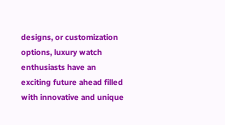designs, or customization options, luxury watch enthusiasts have an exciting future ahead filled with innovative and unique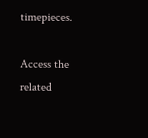timepieces.

Access the related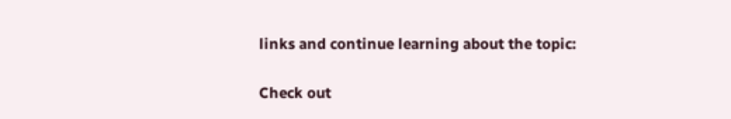links and continue learning about the topic:

Check out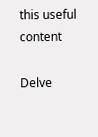this useful content

Delve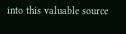into this valuable source